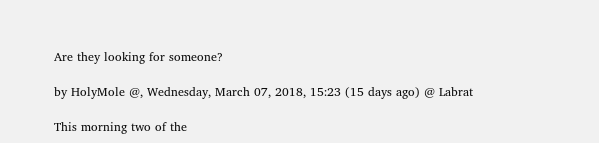Are they looking for someone?

by HolyMole @, Wednesday, March 07, 2018, 15:23 (15 days ago) @ Labrat

This morning two of the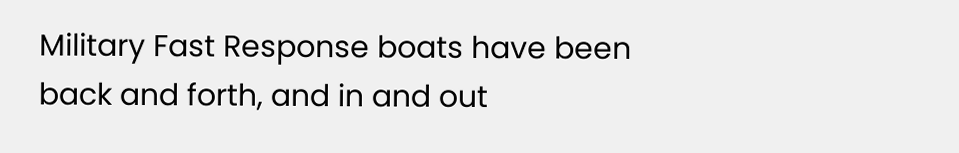Military Fast Response boats have been back and forth, and in and out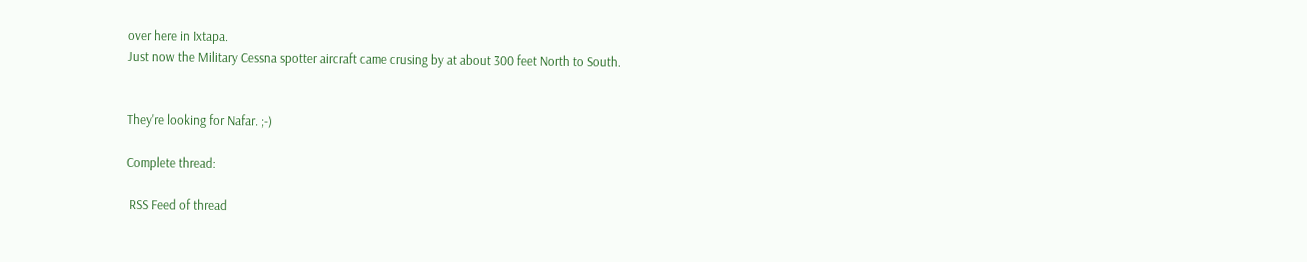over here in Ixtapa.
Just now the Military Cessna spotter aircraft came crusing by at about 300 feet North to South.


They're looking for Nafar. ;-)

Complete thread:

 RSS Feed of thread